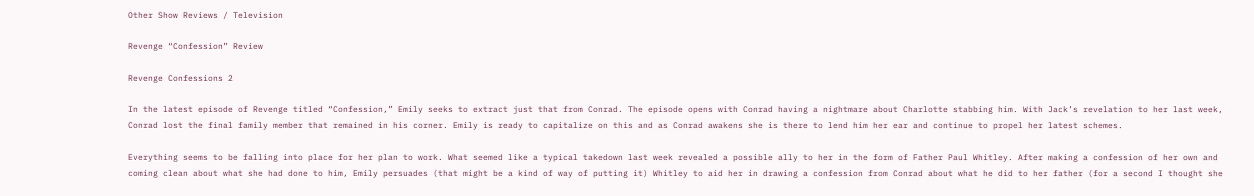Other Show Reviews / Television

Revenge “Confession” Review

Revenge Confessions 2

In the latest episode of Revenge titled “Confession,” Emily seeks to extract just that from Conrad. The episode opens with Conrad having a nightmare about Charlotte stabbing him. With Jack’s revelation to her last week, Conrad lost the final family member that remained in his corner. Emily is ready to capitalize on this and as Conrad awakens she is there to lend him her ear and continue to propel her latest schemes.

Everything seems to be falling into place for her plan to work. What seemed like a typical takedown last week revealed a possible ally to her in the form of Father Paul Whitley. After making a confession of her own and coming clean about what she had done to him, Emily persuades (that might be a kind of way of putting it) Whitley to aid her in drawing a confession from Conrad about what he did to her father (for a second I thought she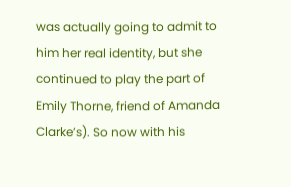was actually going to admit to him her real identity, but she continued to play the part of Emily Thorne, friend of Amanda Clarke’s). So now with his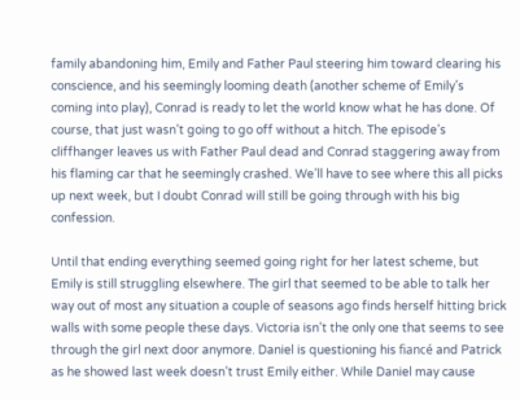family abandoning him, Emily and Father Paul steering him toward clearing his conscience, and his seemingly looming death (another scheme of Emily’s coming into play), Conrad is ready to let the world know what he has done. Of course, that just wasn’t going to go off without a hitch. The episode’s cliffhanger leaves us with Father Paul dead and Conrad staggering away from his flaming car that he seemingly crashed. We’ll have to see where this all picks up next week, but I doubt Conrad will still be going through with his big confession.

Until that ending everything seemed going right for her latest scheme, but Emily is still struggling elsewhere. The girl that seemed to be able to talk her way out of most any situation a couple of seasons ago finds herself hitting brick walls with some people these days. Victoria isn’t the only one that seems to see through the girl next door anymore. Daniel is questioning his fiancé and Patrick as he showed last week doesn’t trust Emily either. While Daniel may cause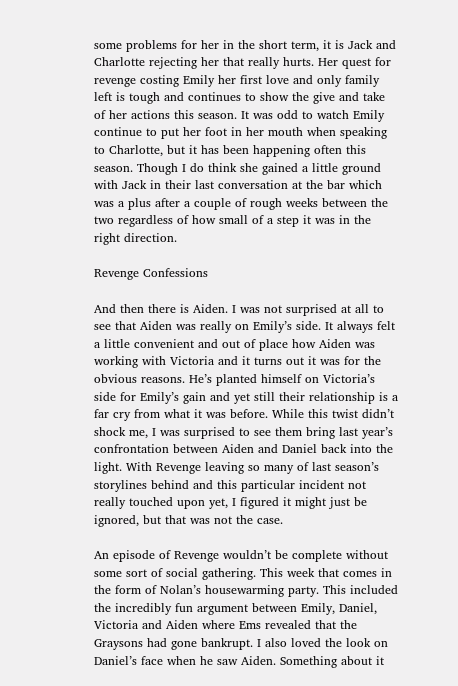some problems for her in the short term, it is Jack and Charlotte rejecting her that really hurts. Her quest for revenge costing Emily her first love and only family left is tough and continues to show the give and take of her actions this season. It was odd to watch Emily continue to put her foot in her mouth when speaking to Charlotte, but it has been happening often this season. Though I do think she gained a little ground with Jack in their last conversation at the bar which was a plus after a couple of rough weeks between the two regardless of how small of a step it was in the right direction.

Revenge Confessions

And then there is Aiden. I was not surprised at all to see that Aiden was really on Emily’s side. It always felt a little convenient and out of place how Aiden was working with Victoria and it turns out it was for the obvious reasons. He’s planted himself on Victoria’s side for Emily’s gain and yet still their relationship is a far cry from what it was before. While this twist didn’t shock me, I was surprised to see them bring last year’s confrontation between Aiden and Daniel back into the light. With Revenge leaving so many of last season’s storylines behind and this particular incident not really touched upon yet, I figured it might just be ignored, but that was not the case.

An episode of Revenge wouldn’t be complete without some sort of social gathering. This week that comes in the form of Nolan’s housewarming party. This included the incredibly fun argument between Emily, Daniel, Victoria and Aiden where Ems revealed that the Graysons had gone bankrupt. I also loved the look on Daniel’s face when he saw Aiden. Something about it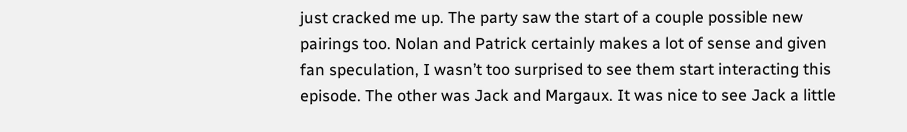just cracked me up. The party saw the start of a couple possible new pairings too. Nolan and Patrick certainly makes a lot of sense and given fan speculation, I wasn’t too surprised to see them start interacting this episode. The other was Jack and Margaux. It was nice to see Jack a little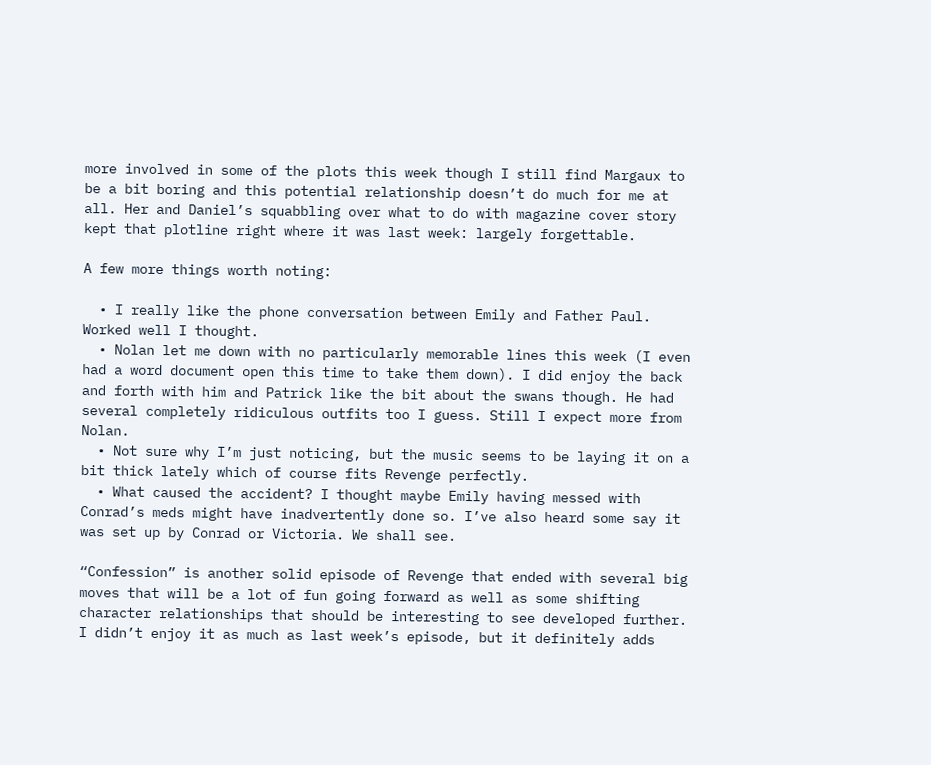more involved in some of the plots this week though I still find Margaux to be a bit boring and this potential relationship doesn’t do much for me at all. Her and Daniel’s squabbling over what to do with magazine cover story kept that plotline right where it was last week: largely forgettable.

A few more things worth noting:

  • I really like the phone conversation between Emily and Father Paul. Worked well I thought.
  • Nolan let me down with no particularly memorable lines this week (I even had a word document open this time to take them down). I did enjoy the back and forth with him and Patrick like the bit about the swans though. He had several completely ridiculous outfits too I guess. Still I expect more from Nolan.
  • Not sure why I’m just noticing, but the music seems to be laying it on a bit thick lately which of course fits Revenge perfectly.
  • What caused the accident? I thought maybe Emily having messed with Conrad’s meds might have inadvertently done so. I’ve also heard some say it was set up by Conrad or Victoria. We shall see.

“Confession” is another solid episode of Revenge that ended with several big moves that will be a lot of fun going forward as well as some shifting character relationships that should be interesting to see developed further. I didn’t enjoy it as much as last week’s episode, but it definitely adds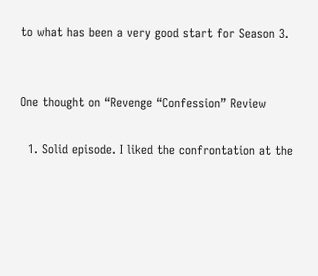to what has been a very good start for Season 3.


One thought on “Revenge “Confession” Review

  1. Solid episode. I liked the confrontation at the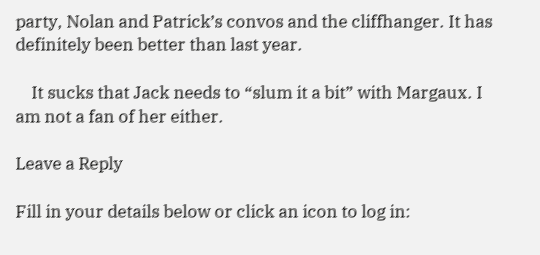party, Nolan and Patrick’s convos and the cliffhanger. It has definitely been better than last year.

    It sucks that Jack needs to “slum it a bit” with Margaux. I am not a fan of her either.

Leave a Reply

Fill in your details below or click an icon to log in: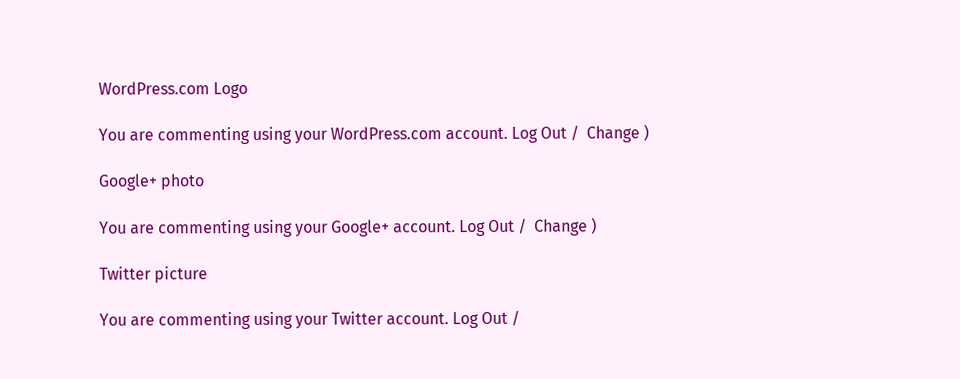WordPress.com Logo

You are commenting using your WordPress.com account. Log Out /  Change )

Google+ photo

You are commenting using your Google+ account. Log Out /  Change )

Twitter picture

You are commenting using your Twitter account. Log Out /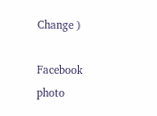Change )

Facebook photo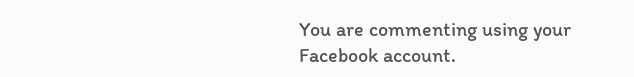You are commenting using your Facebook account.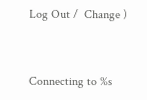Log Out /  Change )


Connecting to %s